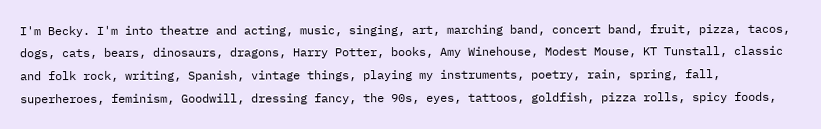I'm Becky. I'm into theatre and acting, music, singing, art, marching band, concert band, fruit, pizza, tacos, dogs, cats, bears, dinosaurs, dragons, Harry Potter, books, Amy Winehouse, Modest Mouse, KT Tunstall, classic and folk rock, writing, Spanish, vintage things, playing my instruments, poetry, rain, spring, fall, superheroes, feminism, Goodwill, dressing fancy, the 90s, eyes, tattoos, goldfish, pizza rolls, spicy foods,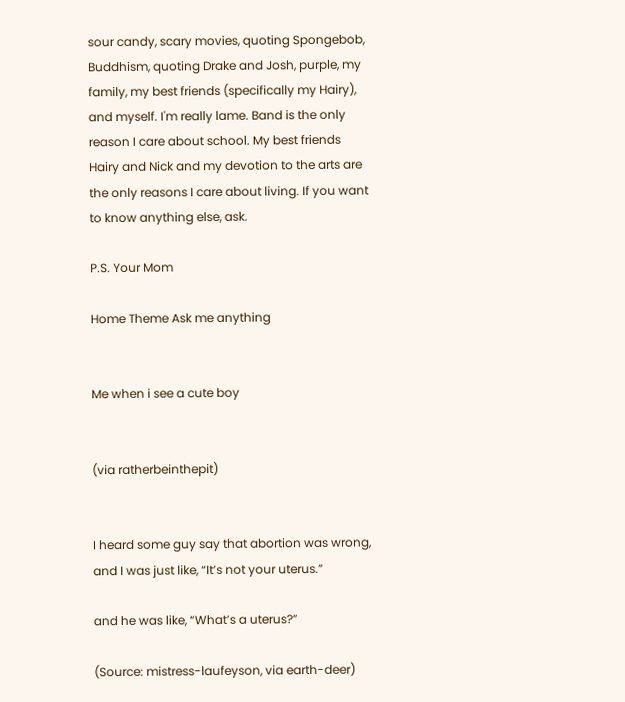sour candy, scary movies, quoting Spongebob, Buddhism, quoting Drake and Josh, purple, my family, my best friends (specifically my Hairy), and myself. I'm really lame. Band is the only reason I care about school. My best friends Hairy and Nick and my devotion to the arts are the only reasons I care about living. If you want to know anything else, ask.

P.S. Your Mom

Home Theme Ask me anything


Me when i see a cute boy


(via ratherbeinthepit)


I heard some guy say that abortion was wrong, and I was just like, “It’s not your uterus.”

and he was like, “What’s a uterus?”

(Source: mistress-laufeyson, via earth-deer)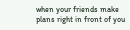when your friends make plans right in front of you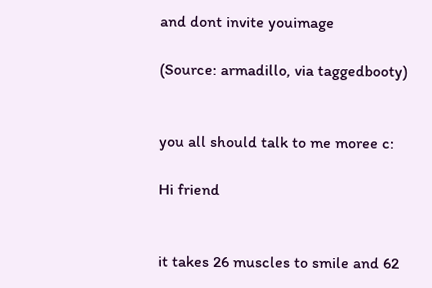and dont invite youimage

(Source: armadillo, via taggedbooty)


you all should talk to me moree c:

Hi friend


it takes 26 muscles to smile and 62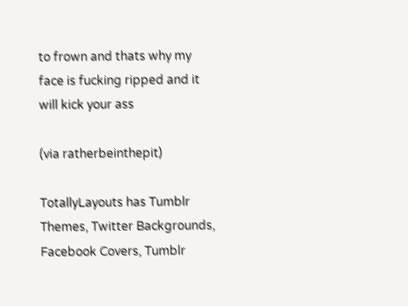to frown and thats why my face is fucking ripped and it will kick your ass

(via ratherbeinthepit)

TotallyLayouts has Tumblr Themes, Twitter Backgrounds, Facebook Covers, Tumblr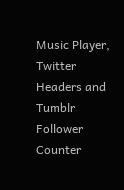Music Player, Twitter Headers and Tumblr Follower Counter